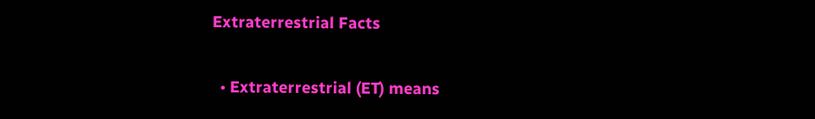Extraterrestrial Facts

  • Extraterrestrial (ET) means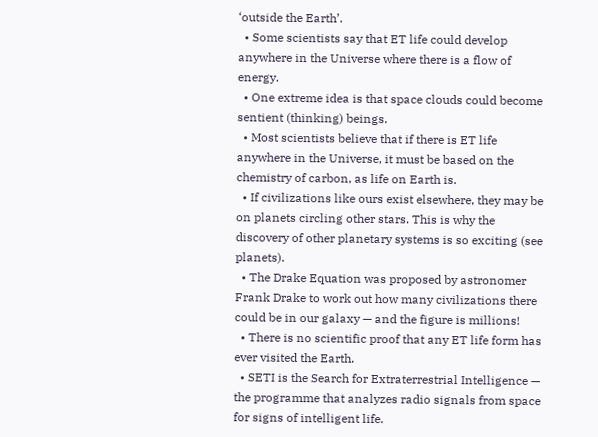‘outside the Earth’.
  • Some scientists say that ET life could develop anywhere in the Universe where there is a flow of energy.
  • One extreme idea is that space clouds could become sentient (thinking) beings.
  • Most scientists believe that if there is ET life anywhere in the Universe, it must be based on the chemistry of carbon, as life on Earth is.
  • If civilizations like ours exist elsewhere, they may be on planets circling other stars. This is why the discovery of other planetary systems is so exciting (see planets).
  • The Drake Equation was proposed by astronomer Frank Drake to work out how many civilizations there could be in our galaxy — and the figure is millions!
  • There is no scientific proof that any ET life form has ever visited the Earth.
  • SETI is the Search for Extraterrestrial Intelligence — the programme that analyzes radio signals from space for signs of intelligent life.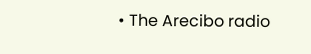• The Arecibo radio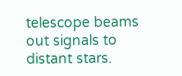telescope beams out signals to distant stars.